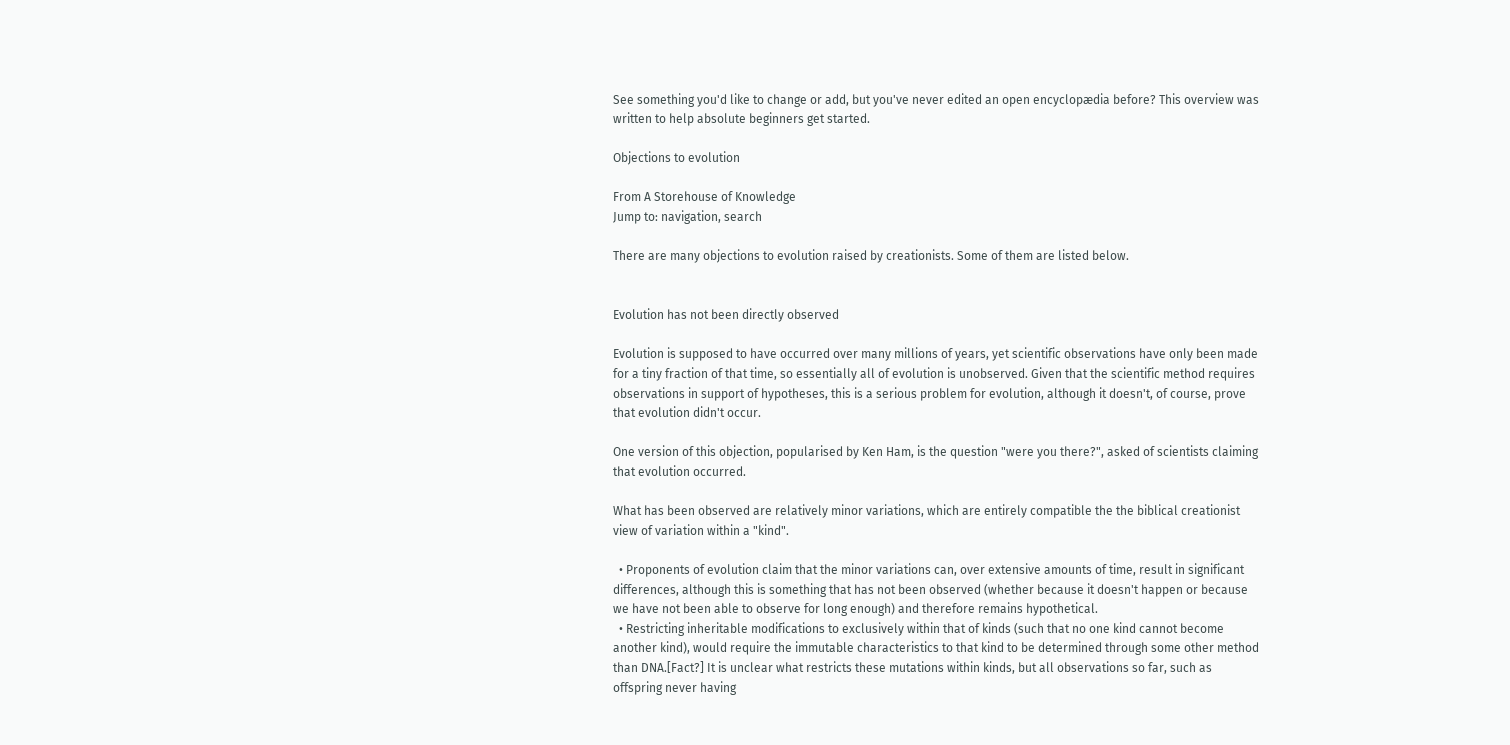See something you'd like to change or add, but you've never edited an open encyclopædia before? This overview was written to help absolute beginners get started.

Objections to evolution

From A Storehouse of Knowledge
Jump to: navigation, search

There are many objections to evolution raised by creationists. Some of them are listed below.


Evolution has not been directly observed

Evolution is supposed to have occurred over many millions of years, yet scientific observations have only been made for a tiny fraction of that time, so essentially all of evolution is unobserved. Given that the scientific method requires observations in support of hypotheses, this is a serious problem for evolution, although it doesn't, of course, prove that evolution didn't occur.

One version of this objection, popularised by Ken Ham, is the question "were you there?", asked of scientists claiming that evolution occurred.

What has been observed are relatively minor variations, which are entirely compatible the the biblical creationist view of variation within a "kind".

  • Proponents of evolution claim that the minor variations can, over extensive amounts of time, result in significant differences, although this is something that has not been observed (whether because it doesn't happen or because we have not been able to observe for long enough) and therefore remains hypothetical.
  • Restricting inheritable modifications to exclusively within that of kinds (such that no one kind cannot become another kind), would require the immutable characteristics to that kind to be determined through some other method than DNA.[Fact?] It is unclear what restricts these mutations within kinds, but all observations so far, such as offspring never having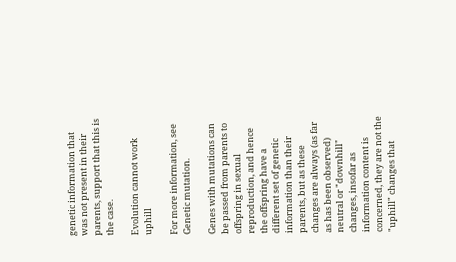genetic information that was not present in their parents, support that this is the case.

Evolution cannot work uphill

For more information, see Genetic mutation.

Genes with mutations can be passed from parents to offspring in sexual reproduction, and hence the offspring have a different set of genetic information than their parents, but as these changes are always (as far as has been observed) neutral or "downhill" changes, insofar as information content is concerned, they are not the "uphill" changes that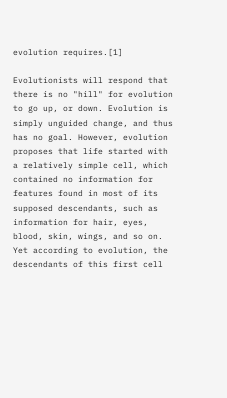evolution requires.[1]

Evolutionists will respond that there is no "hill" for evolution to go up, or down. Evolution is simply unguided change, and thus has no goal. However, evolution proposes that life started with a relatively simple cell, which contained no information for features found in most of its supposed descendants, such as information for hair, eyes, blood, skin, wings, and so on. Yet according to evolution, the descendants of this first cell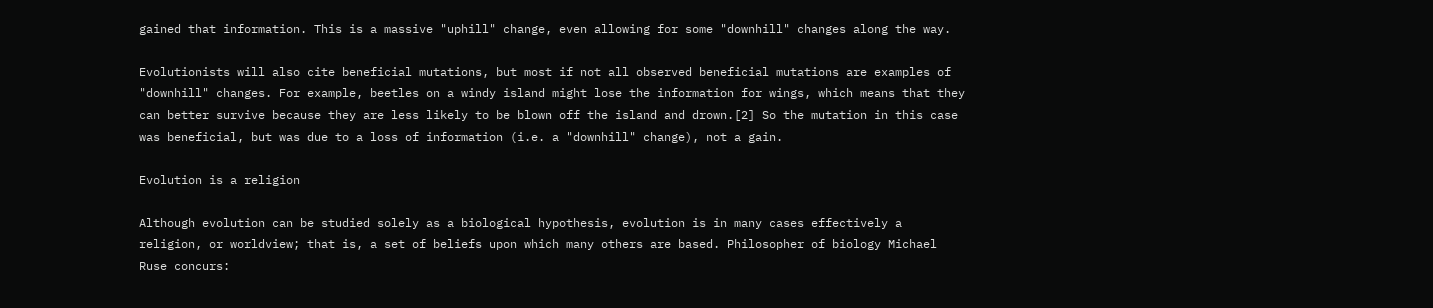gained that information. This is a massive "uphill" change, even allowing for some "downhill" changes along the way.

Evolutionists will also cite beneficial mutations, but most if not all observed beneficial mutations are examples of "downhill" changes. For example, beetles on a windy island might lose the information for wings, which means that they can better survive because they are less likely to be blown off the island and drown.[2] So the mutation in this case was beneficial, but was due to a loss of information (i.e. a "downhill" change), not a gain.

Evolution is a religion

Although evolution can be studied solely as a biological hypothesis, evolution is in many cases effectively a religion, or worldview; that is, a set of beliefs upon which many others are based. Philosopher of biology Michael Ruse concurs: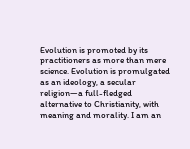Evolution is promoted by its practitioners as more than mere science. Evolution is promulgated as an ideology, a secular religion—a full-fledged alternative to Christianity, with meaning and morality. I am an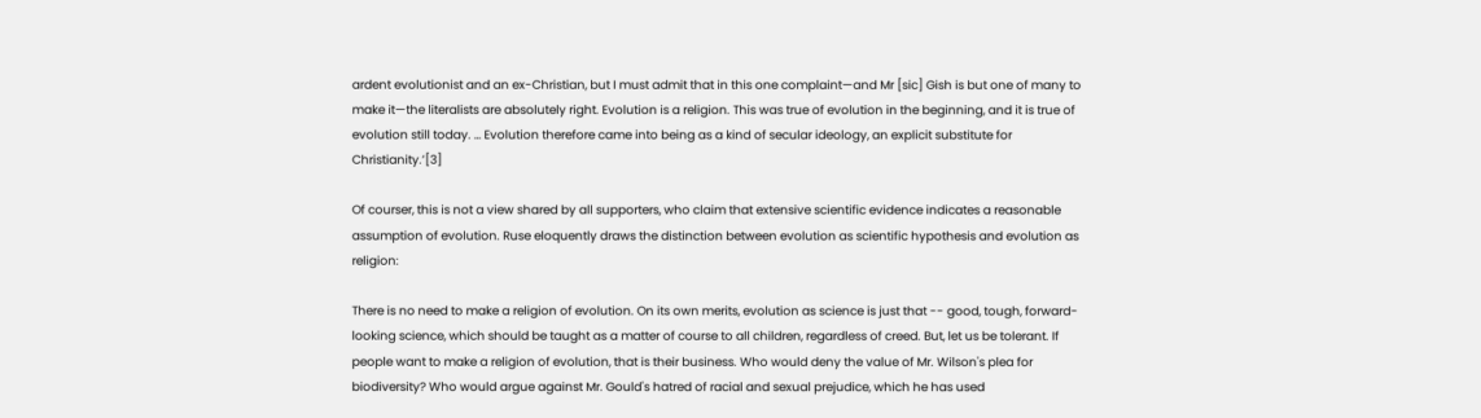ardent evolutionist and an ex-Christian, but I must admit that in this one complaint—and Mr [sic] Gish is but one of many to make it—the literalists are absolutely right. Evolution is a religion. This was true of evolution in the beginning, and it is true of evolution still today. … Evolution therefore came into being as a kind of secular ideology, an explicit substitute for Christianity.’[3]

Of courser, this is not a view shared by all supporters, who claim that extensive scientific evidence indicates a reasonable assumption of evolution. Ruse eloquently draws the distinction between evolution as scientific hypothesis and evolution as religion:

There is no need to make a religion of evolution. On its own merits, evolution as science is just that -- good, tough, forward-looking science, which should be taught as a matter of course to all children, regardless of creed. But, let us be tolerant. If people want to make a religion of evolution, that is their business. Who would deny the value of Mr. Wilson's plea for biodiversity? Who would argue against Mr. Gould's hatred of racial and sexual prejudice, which he has used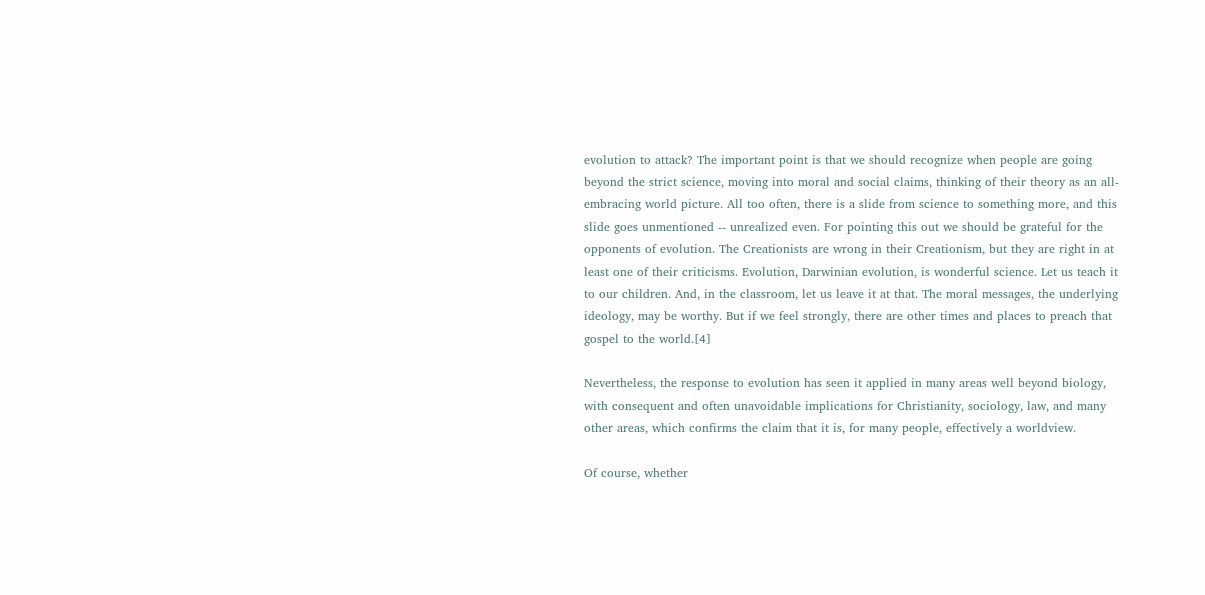evolution to attack? The important point is that we should recognize when people are going beyond the strict science, moving into moral and social claims, thinking of their theory as an all-embracing world picture. All too often, there is a slide from science to something more, and this slide goes unmentioned -- unrealized even. For pointing this out we should be grateful for the opponents of evolution. The Creationists are wrong in their Creationism, but they are right in at least one of their criticisms. Evolution, Darwinian evolution, is wonderful science. Let us teach it to our children. And, in the classroom, let us leave it at that. The moral messages, the underlying ideology, may be worthy. But if we feel strongly, there are other times and places to preach that gospel to the world.[4]

Nevertheless, the response to evolution has seen it applied in many areas well beyond biology, with consequent and often unavoidable implications for Christianity, sociology, law, and many other areas, which confirms the claim that it is, for many people, effectively a worldview.

Of course, whether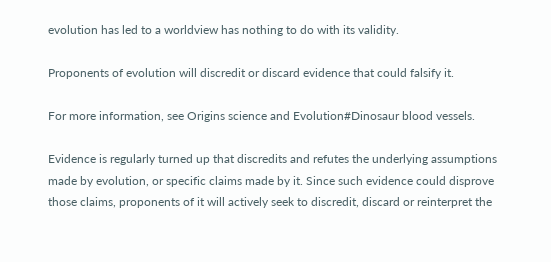evolution has led to a worldview has nothing to do with its validity.

Proponents of evolution will discredit or discard evidence that could falsify it.

For more information, see Origins science and Evolution#Dinosaur blood vessels.

Evidence is regularly turned up that discredits and refutes the underlying assumptions made by evolution, or specific claims made by it. Since such evidence could disprove those claims, proponents of it will actively seek to discredit, discard or reinterpret the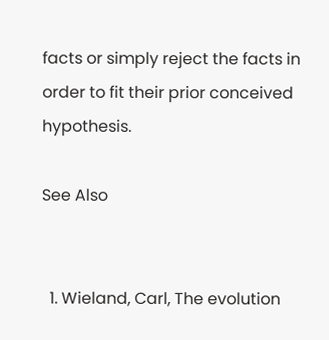facts or simply reject the facts in order to fit their prior conceived hypothesis.

See Also


  1. Wieland, Carl, The evolution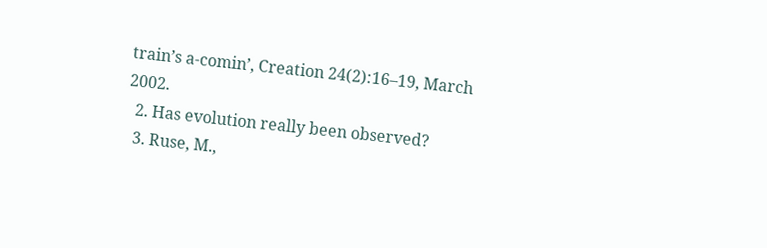train’s a-comin’, Creation 24(2):16–19, March 2002.
  2. Has evolution really been observed?
  3. Ruse, M.,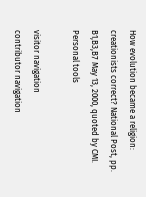How evolution became a religion: creationists correct? National Post, pp. B1,B3,B7 May 13, 2000, quoted by CMI.
Personal tools

visitor navigation
contributor navigation